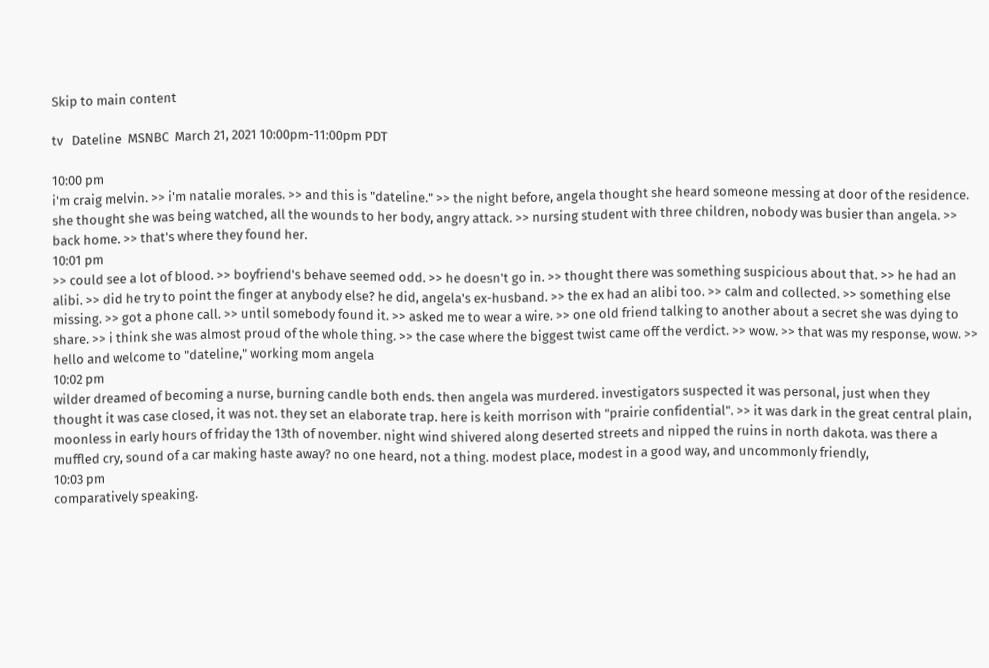Skip to main content

tv   Dateline  MSNBC  March 21, 2021 10:00pm-11:00pm PDT

10:00 pm
i'm craig melvin. >> i'm natalie morales. >> and this is "dateline." >> the night before, angela thought she heard someone messing at door of the residence. she thought she was being watched, all the wounds to her body, angry attack. >> nursing student with three children, nobody was busier than angela. >> back home. >> that's where they found her.
10:01 pm
>> could see a lot of blood. >> boyfriend's behave seemed odd. >> he doesn't go in. >> thought there was something suspicious about that. >> he had an alibi. >> did he try to point the finger at anybody else? he did, angela's ex-husband. >> the ex had an alibi too. >> calm and collected. >> something else missing. >> got a phone call. >> until somebody found it. >> asked me to wear a wire. >> one old friend talking to another about a secret she was dying to share. >> i think she was almost proud of the whole thing. >> the case where the biggest twist came off the verdict. >> wow. >> that was my response, wow. >> hello and welcome to "dateline," working mom angela
10:02 pm
wilder dreamed of becoming a nurse, burning candle both ends. then angela was murdered. investigators suspected it was personal, just when they thought it was case closed, it was not. they set an elaborate trap. here is keith morrison with "prairie confidential". >> it was dark in the great central plain, moonless in early hours of friday the 13th of november. night wind shivered along deserted streets and nipped the ruins in north dakota. was there a muffled cry, sound of a car making haste away? no one heard, not a thing. modest place, modest in a good way, and uncommonly friendly,
10:03 pm
comparatively speaking.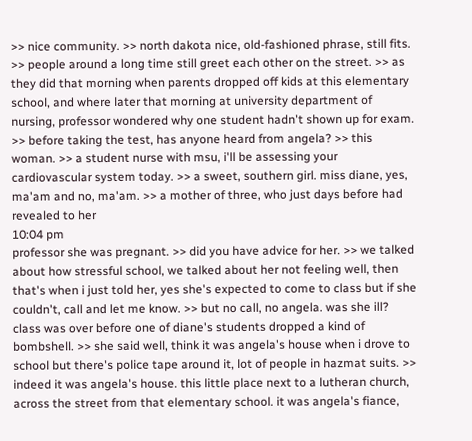>> nice community. >> north dakota nice, old-fashioned phrase, still fits. >> people around a long time still greet each other on the street. >> as they did that morning when parents dropped off kids at this elementary school, and where later that morning at university department of nursing, professor wondered why one student hadn't shown up for exam. >> before taking the test, has anyone heard from angela? >> this woman. >> a student nurse with msu, i'll be assessing your cardiovascular system today. >> a sweet, southern girl. miss diane, yes, ma'am and no, ma'am. >> a mother of three, who just days before had revealed to her
10:04 pm
professor she was pregnant. >> did you have advice for her. >> we talked about how stressful school, we talked about her not feeling well, then that's when i just told her, yes she's expected to come to class but if she couldn't, call and let me know. >> but no call, no angela. was she ill? class was over before one of diane's students dropped a kind of bombshell. >> she said well, think it was angela's house when i drove to school but there's police tape around it, lot of people in hazmat suits. >> indeed it was angela's house. this little place next to a lutheran church, across the street from that elementary school. it was angela's fiance,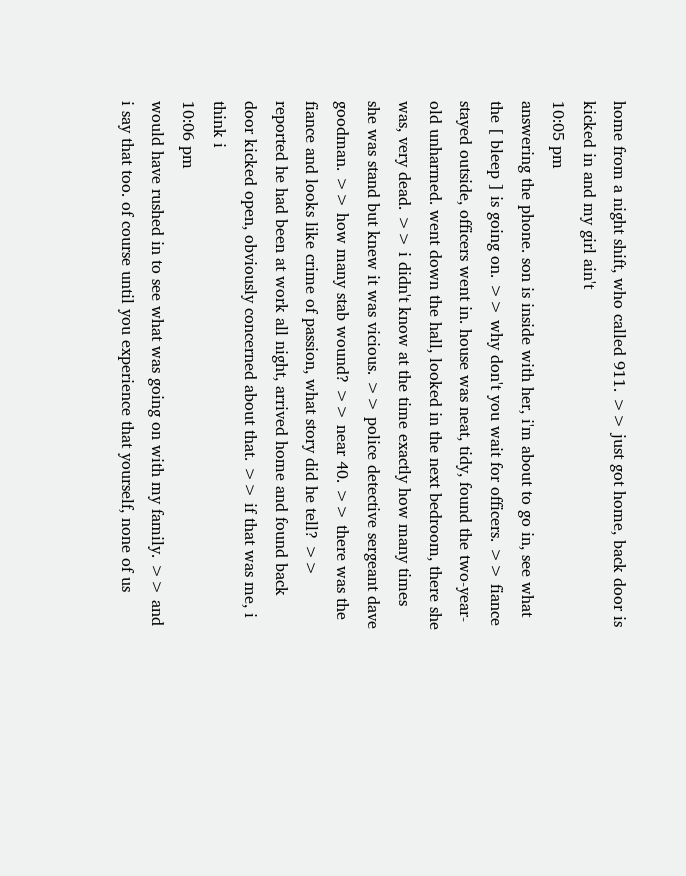home from a night shift, who called 911. >> just got home, back door is kicked in and my girl ain't
10:05 pm
answering the phone. son is inside with her, i'm about to go in, see what the [ bleep ] is going on. >> why don't you wait for officers. >> fiance stayed outside, officers went in. house was neat, tidy, found the two-year-old unharmed. went down the hall, looked in the next bedroom, there she was, very dead. >> i didn't know at the time exactly how many times she was stand but knew it was vicious. >> police detective sergeant dave goodman. >> how many stab wound? >> near 40. >> there was the fiance and looks like crime of passion, what story did he tell? >> reported he had been at work all night, arrived home and found back door kicked open, obviously concerned about that. >> if that was me, i think i
10:06 pm
would have rushed in to see what was going on with my family. >> and i say that too. of course until you experience that yourself, none of us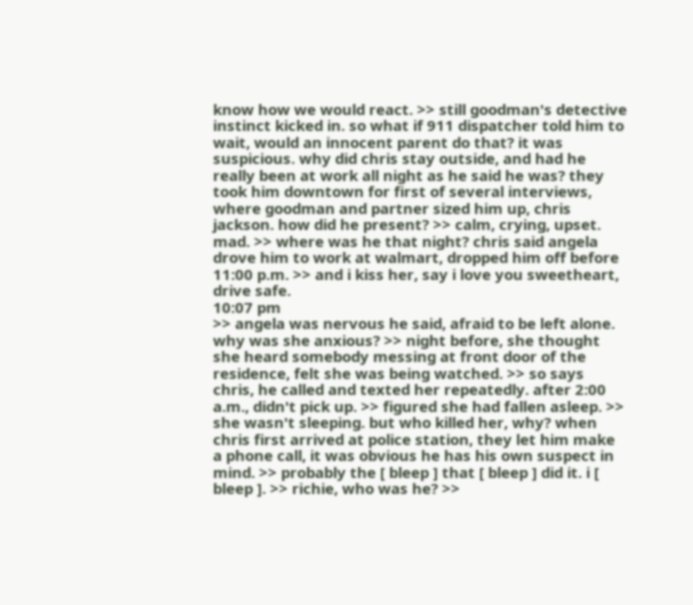know how we would react. >> still goodman's detective instinct kicked in. so what if 911 dispatcher told him to wait, would an innocent parent do that? it was suspicious. why did chris stay outside, and had he really been at work all night as he said he was? they took him downtown for first of several interviews, where goodman and partner sized him up, chris jackson. how did he present? >> calm, crying, upset. mad. >> where was he that night? chris said angela drove him to work at walmart, dropped him off before 11:00 p.m. >> and i kiss her, say i love you sweetheart, drive safe.
10:07 pm
>> angela was nervous he said, afraid to be left alone. why was she anxious? >> night before, she thought she heard somebody messing at front door of the residence, felt she was being watched. >> so says chris, he called and texted her repeatedly. after 2:00 a.m., didn't pick up. >> figured she had fallen asleep. >> she wasn't sleeping. but who killed her, why? when chris first arrived at police station, they let him make a phone call, it was obvious he has his own suspect in mind. >> probably the [ bleep ] that [ bleep ] did it. i [ bleep ]. >> richie, who was he? >>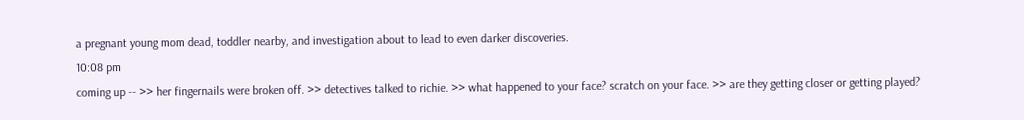a pregnant young mom dead, toddler nearby, and investigation about to lead to even darker discoveries.
10:08 pm
coming up -- >> her fingernails were broken off. >> detectives talked to richie. >> what happened to your face? scratch on your face. >> are they getting closer or getting played?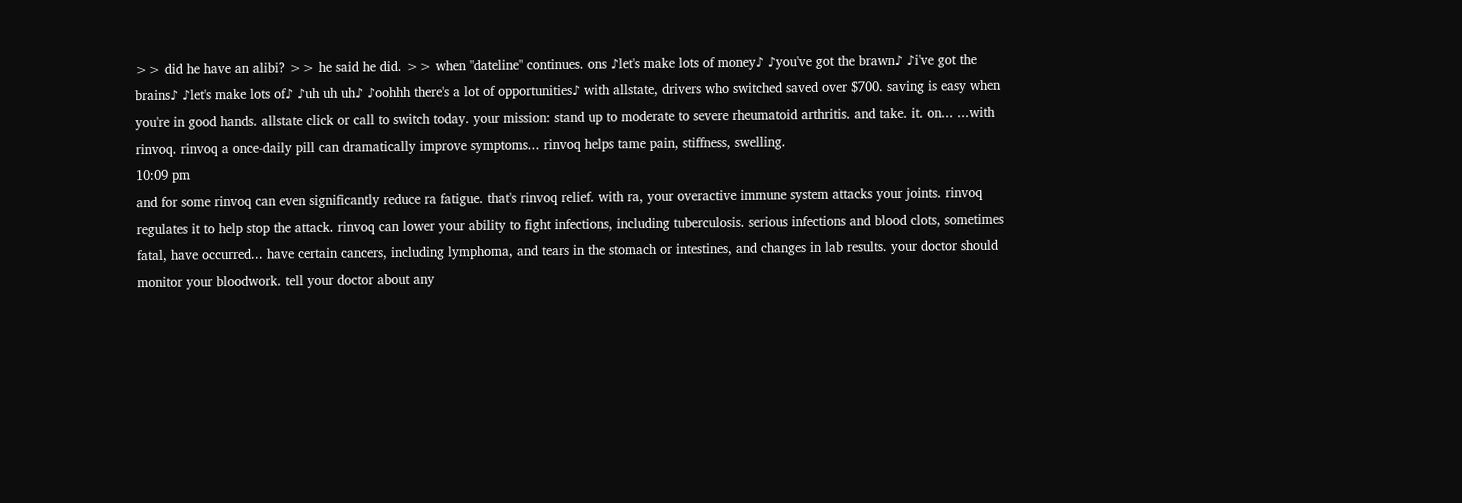>> did he have an alibi? >> he said he did. >> when "dateline" continues. ons ♪let's make lots of money♪ ♪you've got the brawn♪ ♪i've got the brains♪ ♪let's make lots of♪ ♪uh uh uh♪ ♪oohhh there's a lot of opportunities♪ with allstate, drivers who switched saved over $700. saving is easy when you're in good hands. allstate click or call to switch today. your mission: stand up to moderate to severe rheumatoid arthritis. and take. it. on... ...with rinvoq. rinvoq a once-daily pill can dramatically improve symptoms... rinvoq helps tame pain, stiffness, swelling.
10:09 pm
and for some rinvoq can even significantly reduce ra fatigue. that's rinvoq relief. with ra, your overactive immune system attacks your joints. rinvoq regulates it to help stop the attack. rinvoq can lower your ability to fight infections, including tuberculosis. serious infections and blood clots, sometimes fatal, have occurred... have certain cancers, including lymphoma, and tears in the stomach or intestines, and changes in lab results. your doctor should monitor your bloodwork. tell your doctor about any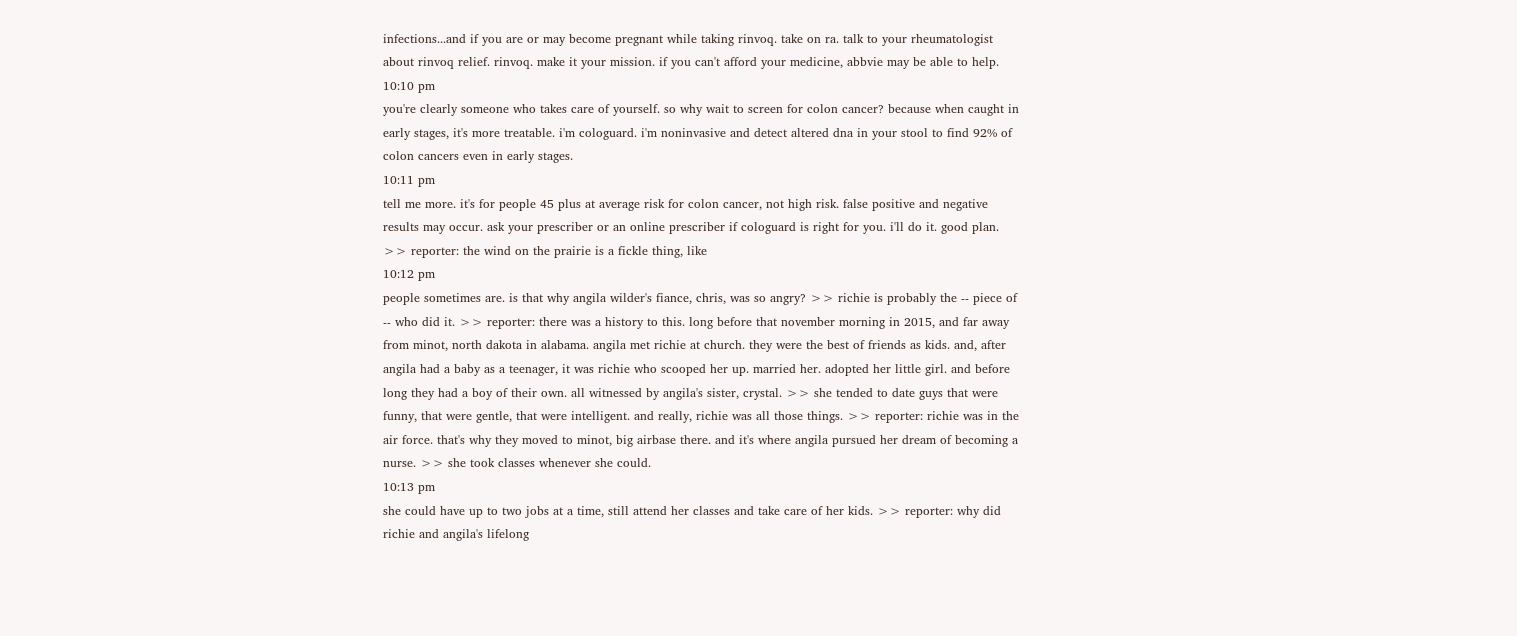infections...and if you are or may become pregnant while taking rinvoq. take on ra. talk to your rheumatologist about rinvoq relief. rinvoq. make it your mission. if you can't afford your medicine, abbvie may be able to help.
10:10 pm
you're clearly someone who takes care of yourself. so why wait to screen for colon cancer? because when caught in early stages, it's more treatable. i'm cologuard. i'm noninvasive and detect altered dna in your stool to find 92% of colon cancers even in early stages.
10:11 pm
tell me more. it's for people 45 plus at average risk for colon cancer, not high risk. false positive and negative results may occur. ask your prescriber or an online prescriber if cologuard is right for you. i'll do it. good plan. >> reporter: the wind on the prairie is a fickle thing, like
10:12 pm
people sometimes are. is that why angila wilder's fiance, chris, was so angry? >> richie is probably the -- piece of -- who did it. >> reporter: there was a history to this. long before that november morning in 2015, and far away from minot, north dakota in alabama. angila met richie at church. they were the best of friends as kids. and, after angila had a baby as a teenager, it was richie who scooped her up. married her. adopted her little girl. and before long they had a boy of their own. all witnessed by angila's sister, crystal. >> she tended to date guys that were funny, that were gentle, that were intelligent. and really, richie was all those things. >> reporter: richie was in the air force. that's why they moved to minot, big airbase there. and it's where angila pursued her dream of becoming a nurse. >> she took classes whenever she could.
10:13 pm
she could have up to two jobs at a time, still attend her classes and take care of her kids. >> reporter: why did richie and angila's lifelong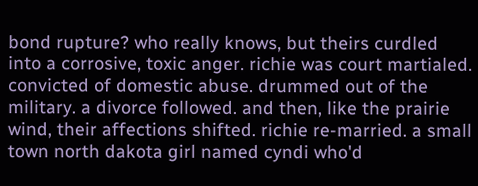bond rupture? who really knows, but theirs curdled into a corrosive, toxic anger. richie was court martialed. convicted of domestic abuse. drummed out of the military. a divorce followed. and then, like the prairie wind, their affections shifted. richie re-married. a small town north dakota girl named cyndi who'd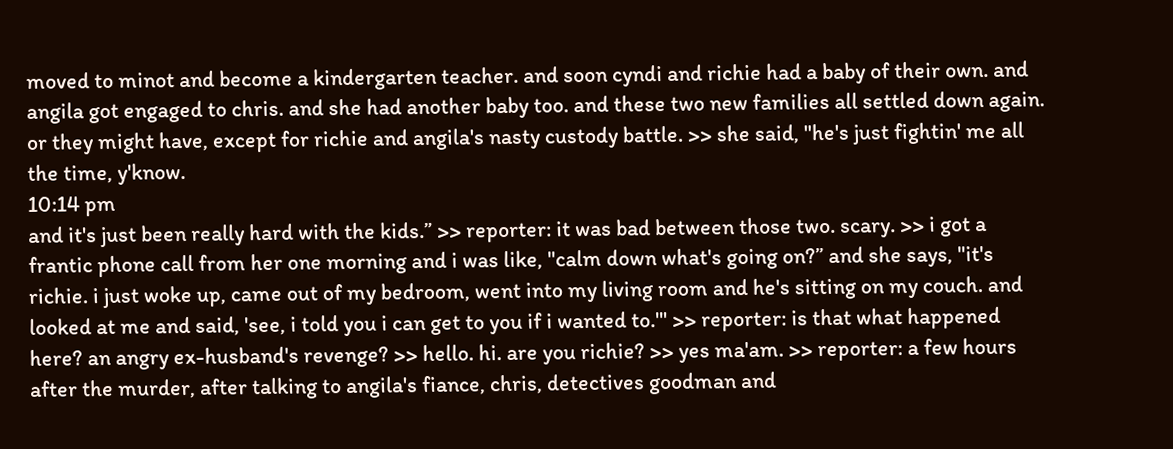moved to minot and become a kindergarten teacher. and soon cyndi and richie had a baby of their own. and angila got engaged to chris. and she had another baby too. and these two new families all settled down again. or they might have, except for richie and angila's nasty custody battle. >> she said, "he's just fightin' me all the time, y'know.
10:14 pm
and it's just been really hard with the kids.” >> reporter: it was bad between those two. scary. >> i got a frantic phone call from her one morning and i was like, "calm down what's going on?” and she says, "it's richie. i just woke up, came out of my bedroom, went into my living room and he's sitting on my couch. and looked at me and said, 'see, i told you i can get to you if i wanted to.'" >> reporter: is that what happened here? an angry ex-husband's revenge? >> hello. hi. are you richie? >> yes ma'am. >> reporter: a few hours after the murder, after talking to angila's fiance, chris, detectives goodman and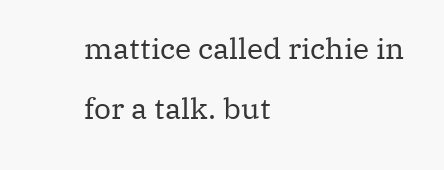mattice called richie in for a talk. but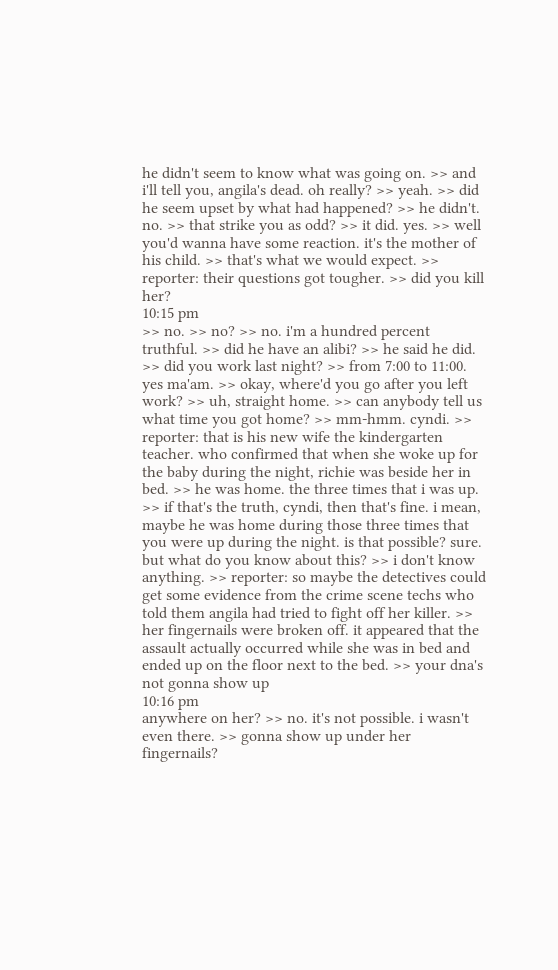he didn't seem to know what was going on. >> and i'll tell you, angila's dead. oh really? >> yeah. >> did he seem upset by what had happened? >> he didn't. no. >> that strike you as odd? >> it did. yes. >> well you'd wanna have some reaction. it's the mother of his child. >> that's what we would expect. >> reporter: their questions got tougher. >> did you kill her?
10:15 pm
>> no. >> no? >> no. i'm a hundred percent truthful. >> did he have an alibi? >> he said he did. >> did you work last night? >> from 7:00 to 11:00. yes ma'am. >> okay, where'd you go after you left work? >> uh, straight home. >> can anybody tell us what time you got home? >> mm-hmm. cyndi. >> reporter: that is his new wife the kindergarten teacher. who confirmed that when she woke up for the baby during the night, richie was beside her in bed. >> he was home. the three times that i was up. >> if that's the truth, cyndi, then that's fine. i mean, maybe he was home during those three times that you were up during the night. is that possible? sure. but what do you know about this? >> i don't know anything. >> reporter: so maybe the detectives could get some evidence from the crime scene techs who told them angila had tried to fight off her killer. >> her fingernails were broken off. it appeared that the assault actually occurred while she was in bed and ended up on the floor next to the bed. >> your dna's not gonna show up
10:16 pm
anywhere on her? >> no. it's not possible. i wasn't even there. >> gonna show up under her fingernails?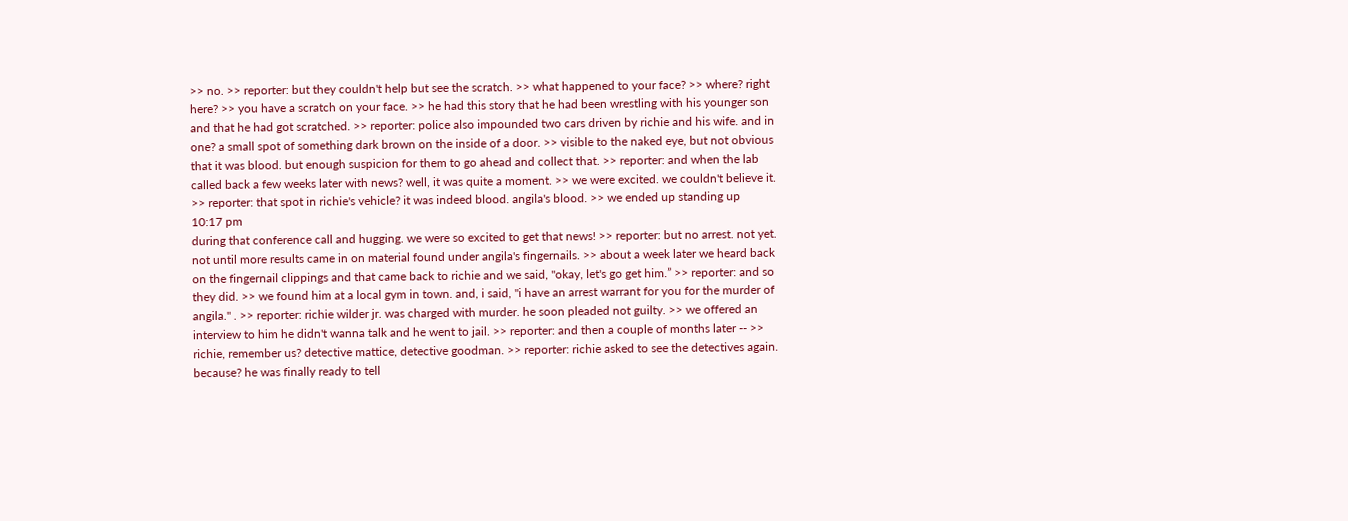>> no. >> reporter: but they couldn't help but see the scratch. >> what happened to your face? >> where? right here? >> you have a scratch on your face. >> he had this story that he had been wrestling with his younger son and that he had got scratched. >> reporter: police also impounded two cars driven by richie and his wife. and in one? a small spot of something dark brown on the inside of a door. >> visible to the naked eye, but not obvious that it was blood. but enough suspicion for them to go ahead and collect that. >> reporter: and when the lab called back a few weeks later with news? well, it was quite a moment. >> we were excited. we couldn't believe it. >> reporter: that spot in richie's vehicle? it was indeed blood. angila's blood. >> we ended up standing up
10:17 pm
during that conference call and hugging. we were so excited to get that news! >> reporter: but no arrest. not yet. not until more results came in on material found under angila's fingernails. >> about a week later we heard back on the fingernail clippings and that came back to richie and we said, "okay, let's go get him.” >> reporter: and so they did. >> we found him at a local gym in town. and, i said, "i have an arrest warrant for you for the murder of angila." . >> reporter: richie wilder jr. was charged with murder. he soon pleaded not guilty. >> we offered an interview to him he didn't wanna talk and he went to jail. >> reporter: and then a couple of months later -- >> richie, remember us? detective mattice, detective goodman. >> reporter: richie asked to see the detectives again. because? he was finally ready to tell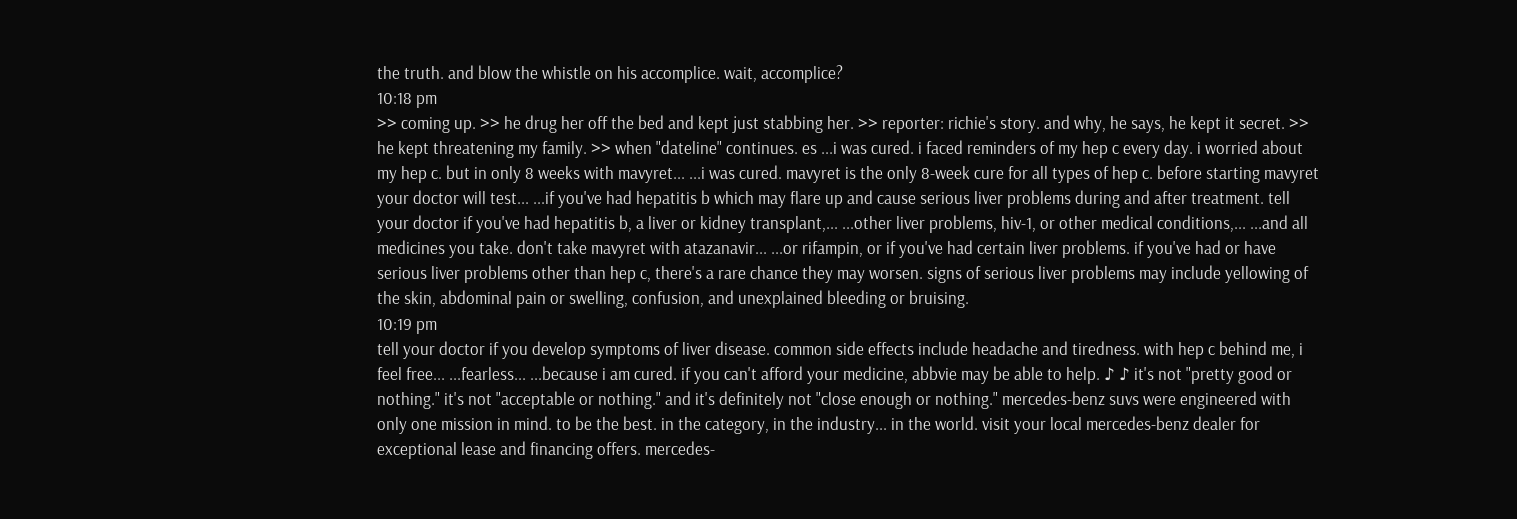the truth. and blow the whistle on his accomplice. wait, accomplice?
10:18 pm
>> coming up. >> he drug her off the bed and kept just stabbing her. >> reporter: richie's story. and why, he says, he kept it secret. >> he kept threatening my family. >> when "dateline" continues. es ...i was cured. i faced reminders of my hep c every day. i worried about my hep c. but in only 8 weeks with mavyret... ...i was cured. mavyret is the only 8-week cure for all types of hep c. before starting mavyret your doctor will test... ...if you've had hepatitis b which may flare up and cause serious liver problems during and after treatment. tell your doctor if you've had hepatitis b, a liver or kidney transplant,... ...other liver problems, hiv-1, or other medical conditions,... ...and all medicines you take. don't take mavyret with atazanavir... ...or rifampin, or if you've had certain liver problems. if you've had or have serious liver problems other than hep c, there's a rare chance they may worsen. signs of serious liver problems may include yellowing of the skin, abdominal pain or swelling, confusion, and unexplained bleeding or bruising.
10:19 pm
tell your doctor if you develop symptoms of liver disease. common side effects include headache and tiredness. with hep c behind me, i feel free... ...fearless... ...because i am cured. if you can't afford your medicine, abbvie may be able to help. ♪ ♪ it's not "pretty good or nothing." it's not "acceptable or nothing." and it's definitely not "close enough or nothing." mercedes-benz suvs were engineered with only one mission in mind. to be the best. in the category, in the industry... in the world. visit your local mercedes-benz dealer for exceptional lease and financing offers. mercedes-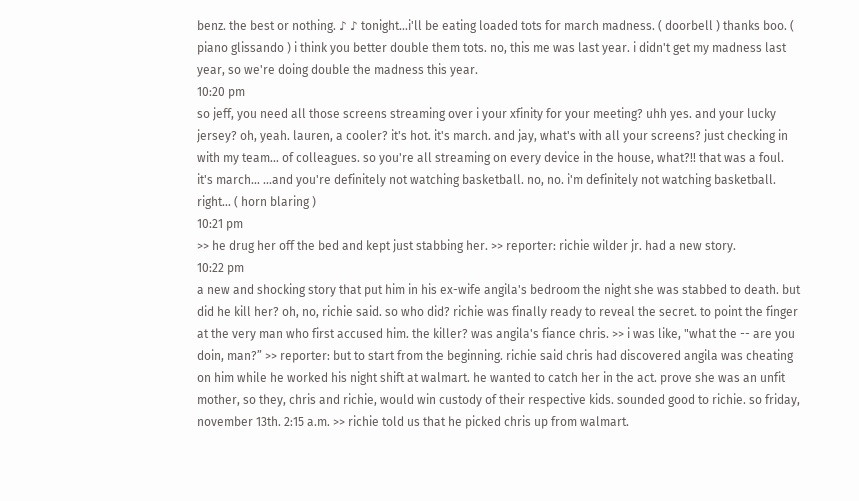benz. the best or nothing. ♪ ♪ tonight...i'll be eating loaded tots for march madness. ( doorbell ) thanks boo. ( piano glissando ) i think you better double them tots. no, this me was last year. i didn't get my madness last year, so we're doing double the madness this year.
10:20 pm
so jeff, you need all those screens streaming over i your xfinity for your meeting? uhh yes. and your lucky jersey? oh, yeah. lauren, a cooler? it's hot. it's march. and jay, what's with all your screens? just checking in with my team... of colleagues. so you're all streaming on every device in the house, what?!! that was a foul. it's march... ...and you're definitely not watching basketball. no, no. i'm definitely not watching basketball. right... ( horn blaring )
10:21 pm
>> he drug her off the bed and kept just stabbing her. >> reporter: richie wilder jr. had a new story.
10:22 pm
a new and shocking story that put him in his ex-wife angila's bedroom the night she was stabbed to death. but did he kill her? oh, no, richie said. so who did? richie was finally ready to reveal the secret. to point the finger at the very man who first accused him. the killer? was angila's fiance chris. >> i was like, "what the -- are you doin, man?” >> reporter: but to start from the beginning. richie said chris had discovered angila was cheating on him while he worked his night shift at walmart. he wanted to catch her in the act. prove she was an unfit mother, so they, chris and richie, would win custody of their respective kids. sounded good to richie. so friday, november 13th. 2:15 a.m. >> richie told us that he picked chris up from walmart.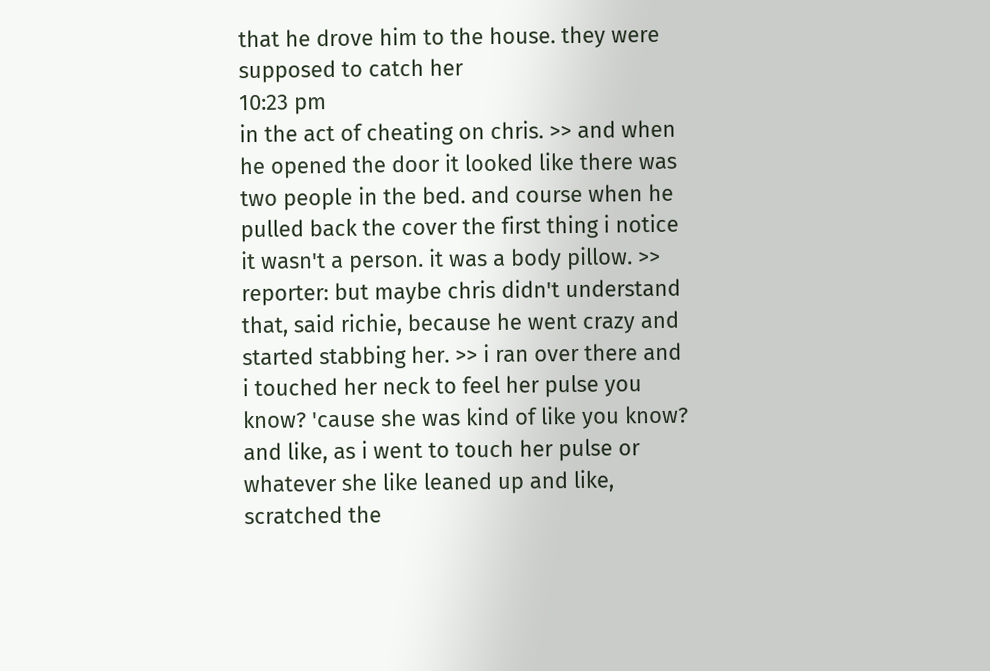that he drove him to the house. they were supposed to catch her
10:23 pm
in the act of cheating on chris. >> and when he opened the door it looked like there was two people in the bed. and course when he pulled back the cover the first thing i notice it wasn't a person. it was a body pillow. >> reporter: but maybe chris didn't understand that, said richie, because he went crazy and started stabbing her. >> i ran over there and i touched her neck to feel her pulse you know? 'cause she was kind of like you know? and like, as i went to touch her pulse or whatever she like leaned up and like, scratched the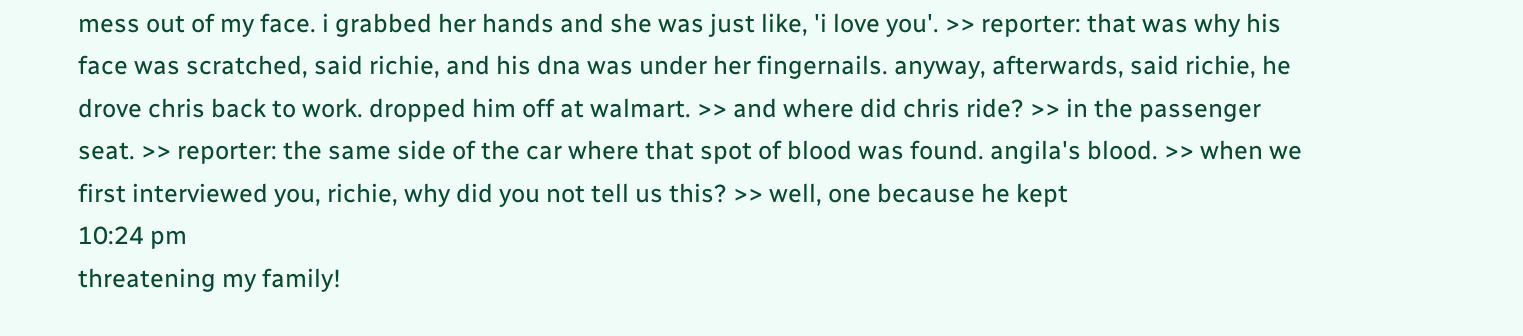mess out of my face. i grabbed her hands and she was just like, 'i love you'. >> reporter: that was why his face was scratched, said richie, and his dna was under her fingernails. anyway, afterwards, said richie, he drove chris back to work. dropped him off at walmart. >> and where did chris ride? >> in the passenger seat. >> reporter: the same side of the car where that spot of blood was found. angila's blood. >> when we first interviewed you, richie, why did you not tell us this? >> well, one because he kept
10:24 pm
threatening my family!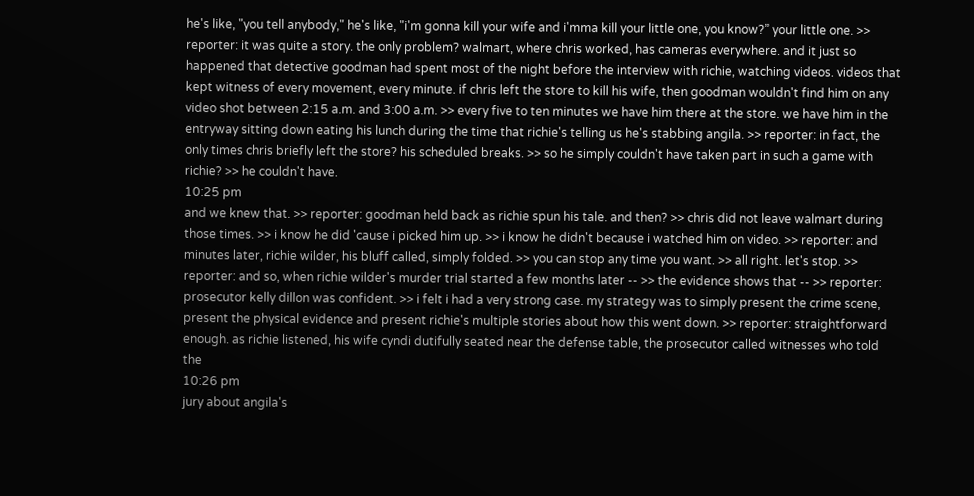he's like, "you tell anybody," he's like, "i'm gonna kill your wife and i'mma kill your little one, you know?” your little one. >> reporter: it was quite a story. the only problem? walmart, where chris worked, has cameras everywhere. and it just so happened that detective goodman had spent most of the night before the interview with richie, watching videos. videos that kept witness of every movement, every minute. if chris left the store to kill his wife, then goodman wouldn't find him on any video shot between 2:15 a.m. and 3:00 a.m. >> every five to ten minutes we have him there at the store. we have him in the entryway sitting down eating his lunch during the time that richie's telling us he's stabbing angila. >> reporter: in fact, the only times chris briefly left the store? his scheduled breaks. >> so he simply couldn't have taken part in such a game with richie? >> he couldn't have.
10:25 pm
and we knew that. >> reporter: goodman held back as richie spun his tale. and then? >> chris did not leave walmart during those times. >> i know he did 'cause i picked him up. >> i know he didn't because i watched him on video. >> reporter: and minutes later, richie wilder, his bluff called, simply folded. >> you can stop any time you want. >> all right. let's stop. >> reporter: and so, when richie wilder's murder trial started a few months later -- >> the evidence shows that -- >> reporter: prosecutor kelly dillon was confident. >> i felt i had a very strong case. my strategy was to simply present the crime scene, present the physical evidence and present richie's multiple stories about how this went down. >> reporter: straightforward enough. as richie listened, his wife cyndi dutifully seated near the defense table, the prosecutor called witnesses who told the
10:26 pm
jury about angila's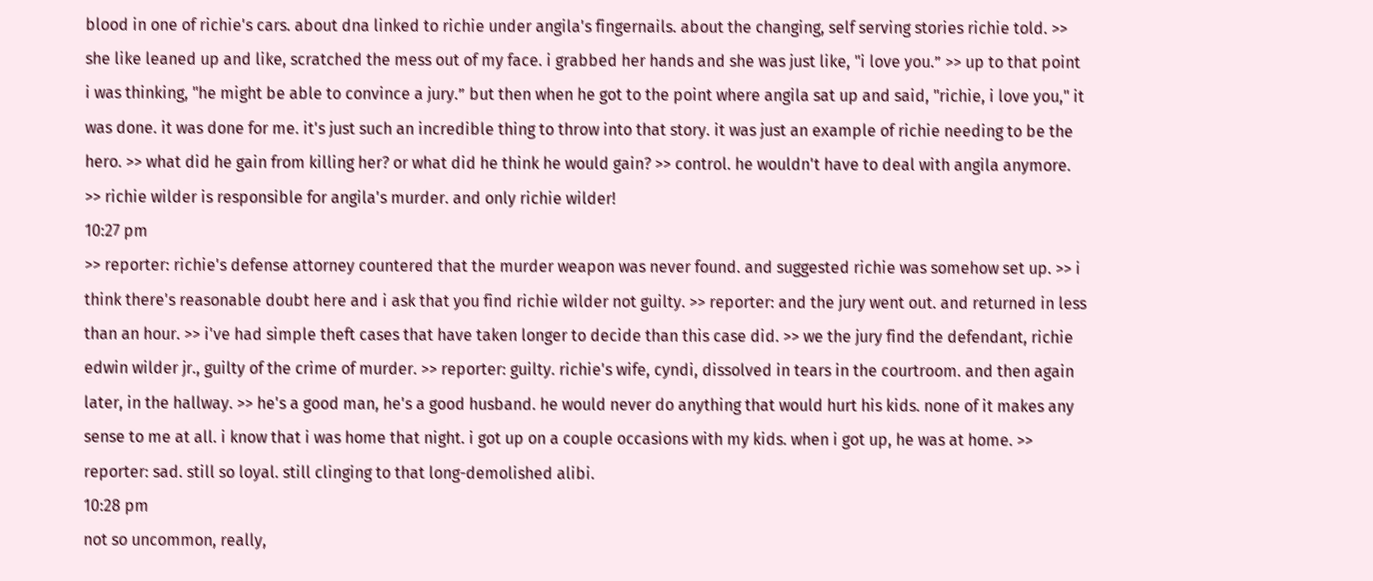blood in one of richie's cars. about dna linked to richie under angila's fingernails. about the changing, self serving stories richie told. >> she like leaned up and like, scratched the mess out of my face. i grabbed her hands and she was just like, "i love you.” >> up to that point i was thinking, "he might be able to convince a jury.” but then when he got to the point where angila sat up and said, "richie, i love you," it was done. it was done for me. it's just such an incredible thing to throw into that story. it was just an example of richie needing to be the hero. >> what did he gain from killing her? or what did he think he would gain? >> control. he wouldn't have to deal with angila anymore. >> richie wilder is responsible for angila's murder. and only richie wilder!
10:27 pm
>> reporter: richie's defense attorney countered that the murder weapon was never found. and suggested richie was somehow set up. >> i think there's reasonable doubt here and i ask that you find richie wilder not guilty. >> reporter: and the jury went out. and returned in less than an hour. >> i've had simple theft cases that have taken longer to decide than this case did. >> we the jury find the defendant, richie edwin wilder jr., guilty of the crime of murder. >> reporter: guilty. richie's wife, cyndi, dissolved in tears in the courtroom. and then again later, in the hallway. >> he's a good man, he's a good husband. he would never do anything that would hurt his kids. none of it makes any sense to me at all. i know that i was home that night. i got up on a couple occasions with my kids. when i got up, he was at home. >> reporter: sad. still so loyal. still clinging to that long-demolished alibi.
10:28 pm
not so uncommon, really,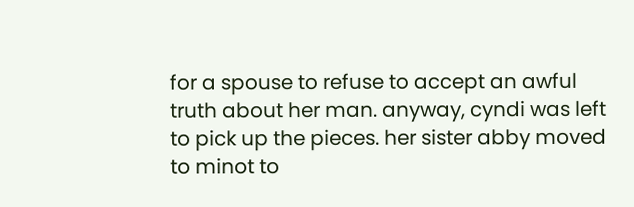for a spouse to refuse to accept an awful truth about her man. anyway, cyndi was left to pick up the pieces. her sister abby moved to minot to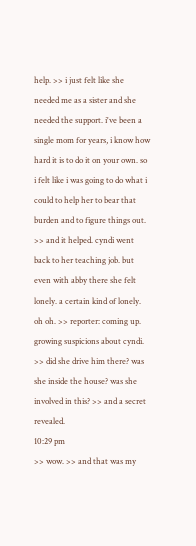help. >> i just felt like she needed me as a sister and she needed the support. i've been a single mom for years, i know how hard it is to do it on your own. so i felt like i was going to do what i could to help her to bear that burden and to figure things out. >> and it helped. cyndi went back to her teaching job. but even with abby there she felt lonely. a certain kind of lonely. oh oh. >> reporter: coming up. growing suspicions about cyndi. >> did she drive him there? was she inside the house? was she involved in this? >> and a secret revealed.
10:29 pm
>> wow. >> and that was my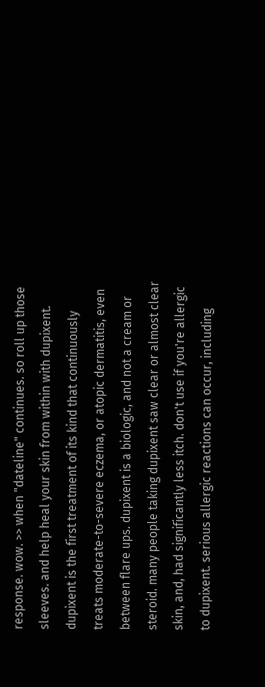response. wow. >> when "dateline" continues. so roll up those sleeves. and help heal your skin from within with dupixent. dupixent is the first treatment of its kind that continuously treats moderate-to-severe eczema, or atopic dermatitis, even between flare ups. dupixent is a biologic, and not a cream or steroid. many people taking dupixent saw clear or almost clear skin, and, had significantly less itch. don't use if you're allergic to dupixent. serious allergic reactions can occur, including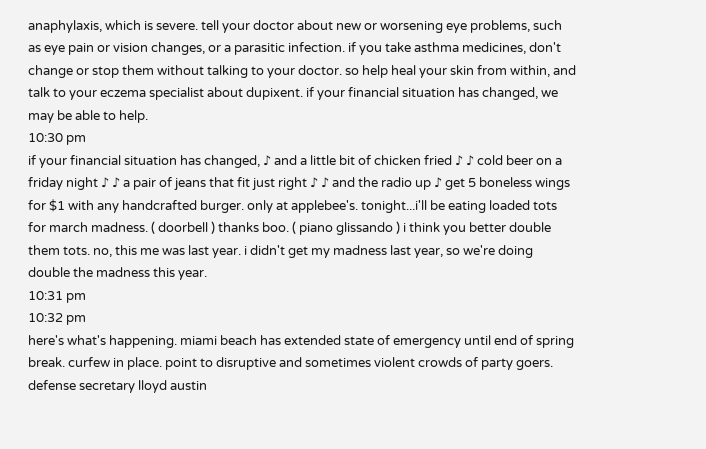anaphylaxis, which is severe. tell your doctor about new or worsening eye problems, such as eye pain or vision changes, or a parasitic infection. if you take asthma medicines, don't change or stop them without talking to your doctor. so help heal your skin from within, and talk to your eczema specialist about dupixent. if your financial situation has changed, we may be able to help.
10:30 pm
if your financial situation has changed, ♪ and a little bit of chicken fried ♪ ♪ cold beer on a friday night ♪ ♪ a pair of jeans that fit just right ♪ ♪ and the radio up ♪ get 5 boneless wings for $1 with any handcrafted burger. only at applebee's. tonight...i'll be eating loaded tots for march madness. ( doorbell ) thanks boo. ( piano glissando ) i think you better double them tots. no, this me was last year. i didn't get my madness last year, so we're doing double the madness this year.
10:31 pm
10:32 pm
here's what's happening. miami beach has extended state of emergency until end of spring break. curfew in place. point to disruptive and sometimes violent crowds of party goers. defense secretary lloyd austin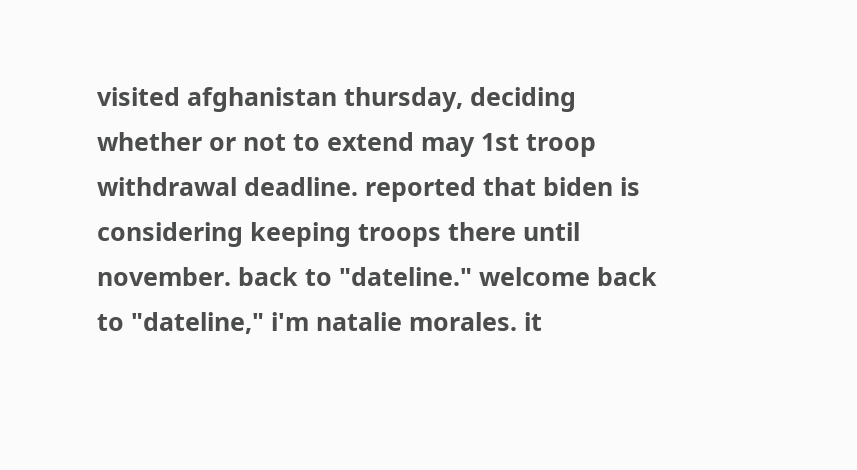visited afghanistan thursday, deciding whether or not to extend may 1st troop withdrawal deadline. reported that biden is considering keeping troops there until november. back to "dateline." welcome back to "dateline," i'm natalie morales. it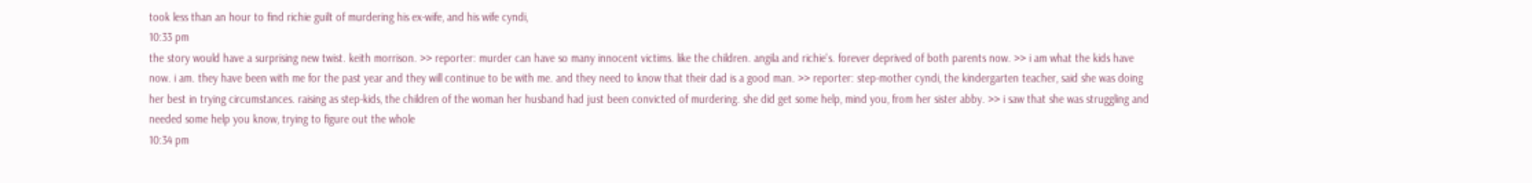took less than an hour to find richie guilt of murdering his ex-wife, and his wife cyndi,
10:33 pm
the story would have a surprising new twist. keith morrison. >> reporter: murder can have so many innocent victims. like the children. angila and richie's. forever deprived of both parents now. >> i am what the kids have now. i am. they have been with me for the past year and they will continue to be with me. and they need to know that their dad is a good man. >> reporter: step-mother cyndi, the kindergarten teacher, said she was doing her best in trying circumstances. raising as step-kids, the children of the woman her husband had just been convicted of murdering. she did get some help, mind you, from her sister abby. >> i saw that she was struggling and needed some help you know, trying to figure out the whole
10:34 pm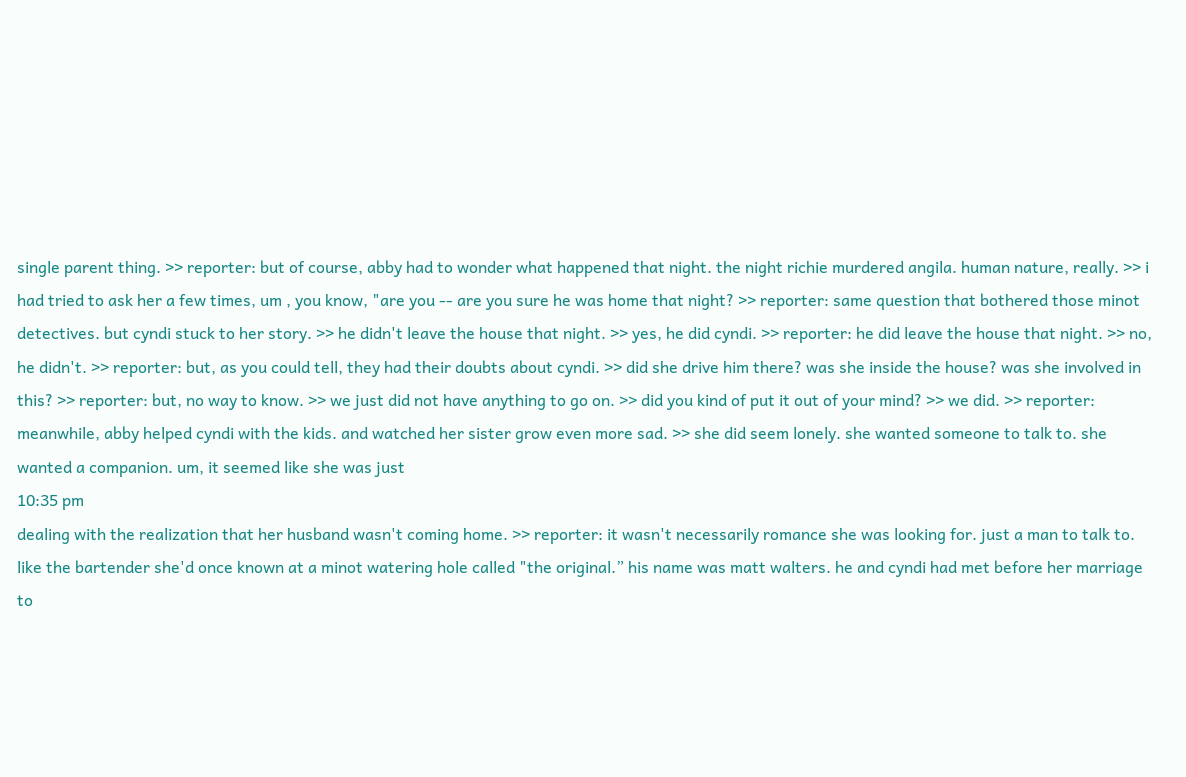single parent thing. >> reporter: but of course, abby had to wonder what happened that night. the night richie murdered angila. human nature, really. >> i had tried to ask her a few times, um , you know, "are you -- are you sure he was home that night? >> reporter: same question that bothered those minot detectives. but cyndi stuck to her story. >> he didn't leave the house that night. >> yes, he did cyndi. >> reporter: he did leave the house that night. >> no, he didn't. >> reporter: but, as you could tell, they had their doubts about cyndi. >> did she drive him there? was she inside the house? was she involved in this? >> reporter: but, no way to know. >> we just did not have anything to go on. >> did you kind of put it out of your mind? >> we did. >> reporter: meanwhile, abby helped cyndi with the kids. and watched her sister grow even more sad. >> she did seem lonely. she wanted someone to talk to. she wanted a companion. um, it seemed like she was just
10:35 pm
dealing with the realization that her husband wasn't coming home. >> reporter: it wasn't necessarily romance she was looking for. just a man to talk to. like the bartender she'd once known at a minot watering hole called "the original.” his name was matt walters. he and cyndi had met before her marriage to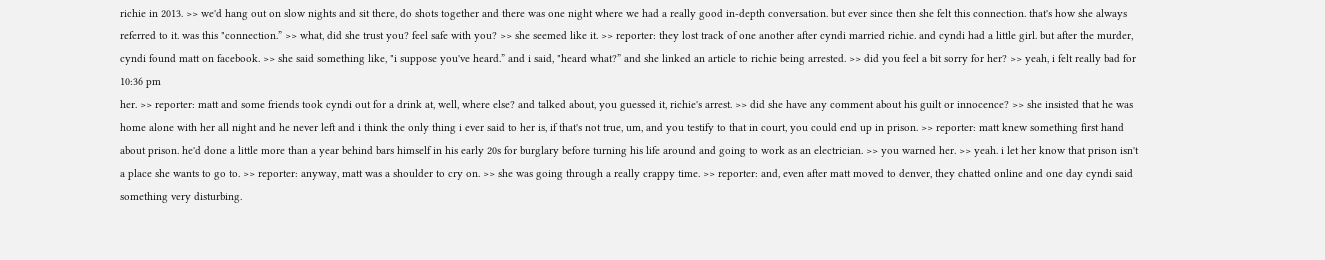richie in 2013. >> we'd hang out on slow nights and sit there, do shots together and there was one night where we had a really good in-depth conversation. but ever since then she felt this connection. that's how she always referred to it. was this "connection.” >> what, did she trust you? feel safe with you? >> she seemed like it. >> reporter: they lost track of one another after cyndi married richie. and cyndi had a little girl. but after the murder, cyndi found matt on facebook. >> she said something like, "i suppose you've heard.” and i said, "heard what?” and she linked an article to richie being arrested. >> did you feel a bit sorry for her? >> yeah, i felt really bad for
10:36 pm
her. >> reporter: matt and some friends took cyndi out for a drink at, well, where else? and talked about, you guessed it, richie's arrest. >> did she have any comment about his guilt or innocence? >> she insisted that he was home alone with her all night and he never left and i think the only thing i ever said to her is, if that's not true, um, and you testify to that in court, you could end up in prison. >> reporter: matt knew something first hand about prison. he'd done a little more than a year behind bars himself in his early 20s for burglary before turning his life around and going to work as an electrician. >> you warned her. >> yeah. i let her know that prison isn't a place she wants to go to. >> reporter: anyway, matt was a shoulder to cry on. >> she was going through a really crappy time. >> reporter: and, even after matt moved to denver, they chatted online and one day cyndi said something very disturbing.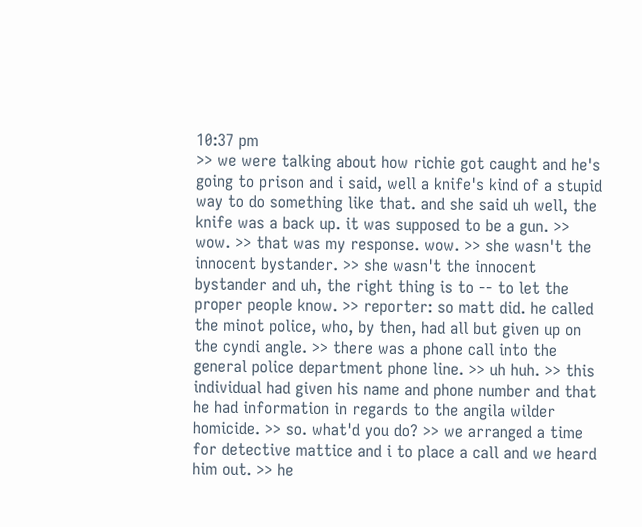10:37 pm
>> we were talking about how richie got caught and he's going to prison and i said, well a knife's kind of a stupid way to do something like that. and she said uh well, the knife was a back up. it was supposed to be a gun. >> wow. >> that was my response. wow. >> she wasn't the innocent bystander. >> she wasn't the innocent bystander and uh, the right thing is to -- to let the proper people know. >> reporter: so matt did. he called the minot police, who, by then, had all but given up on the cyndi angle. >> there was a phone call into the general police department phone line. >> uh huh. >> this individual had given his name and phone number and that he had information in regards to the angila wilder homicide. >> so. what'd you do? >> we arranged a time for detective mattice and i to place a call and we heard him out. >> he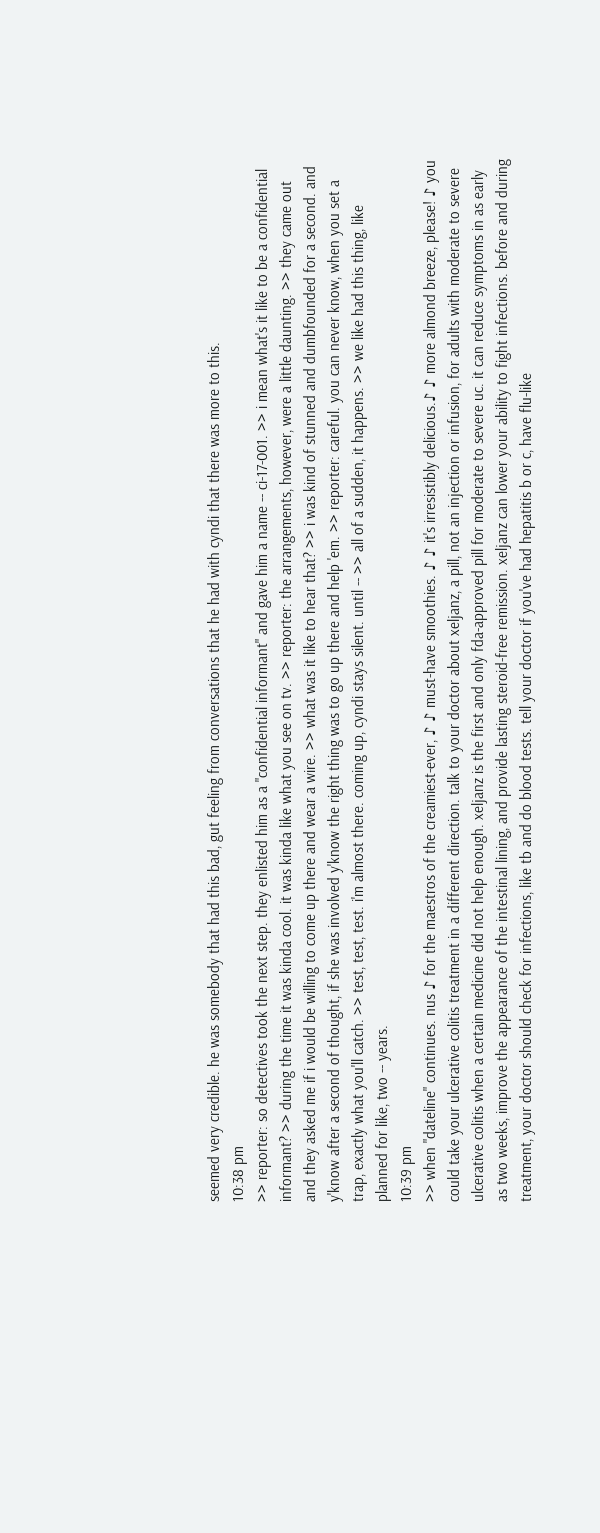seemed very credible. he was somebody that had this bad, gut feeling from conversations that he had with cyndi that there was more to this.
10:38 pm
>> reporter: so detectives took the next step. they enlisted him as a "confidential informant" and gave him a name -- ci-17-001. >> i mean what's it like to be a confidential informant? >> during the time it was kinda cool. it was kinda like what you see on tv. >> reporter: the arrangements, however, were a little daunting. >> they came out and they asked me if i would be willing to come up there and wear a wire. >> what was it like to hear that? >> i was kind of stunned and dumbfounded for a second. and y'know after a second of thought, if she was involved y'know the right thing was to go up there and help 'em. >> reporter: careful. you can never know, when you set a trap, exactly what you'll catch. >> test, test, test. i'm almost there. coming up, cyndi stays silent. until -- >> all of a sudden, it happens. >> we like had this thing, like planned for like, two -- years.
10:39 pm
>> when "dateline" continues. nus ♪ for the maestros of the creamiest-ever, ♪ ♪ must-have smoothies. ♪ ♪ it's irresistibly delicious.♪ ♪ more almond breeze, please! ♪ you could take your ulcerative colitis treatment in a different direction. talk to your doctor about xeljanz, a pill, not an injection or infusion, for adults with moderate to severe ulcerative colitis when a certain medicine did not help enough. xeljanz is the first and only fda-approved pill for moderate to severe uc. it can reduce symptoms in as early as two weeks, improve the appearance of the intestinal lining, and provide lasting steroid-free remission. xeljanz can lower your ability to fight infections. before and during treatment, your doctor should check for infections, like tb and do blood tests. tell your doctor if you've had hepatitis b or c, have flu-like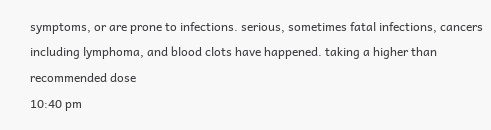symptoms, or are prone to infections. serious, sometimes fatal infections, cancers including lymphoma, and blood clots have happened. taking a higher than recommended dose
10:40 pm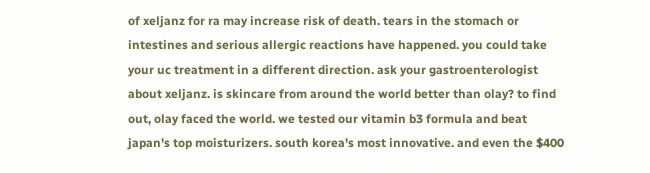of xeljanz for ra may increase risk of death. tears in the stomach or intestines and serious allergic reactions have happened. you could take your uc treatment in a different direction. ask your gastroenterologist about xeljanz. is skincare from around the world better than olay? to find out, olay faced the world. we tested our vitamin b3 formula and beat japan's top moisturizers. south korea's most innovative. and even the $400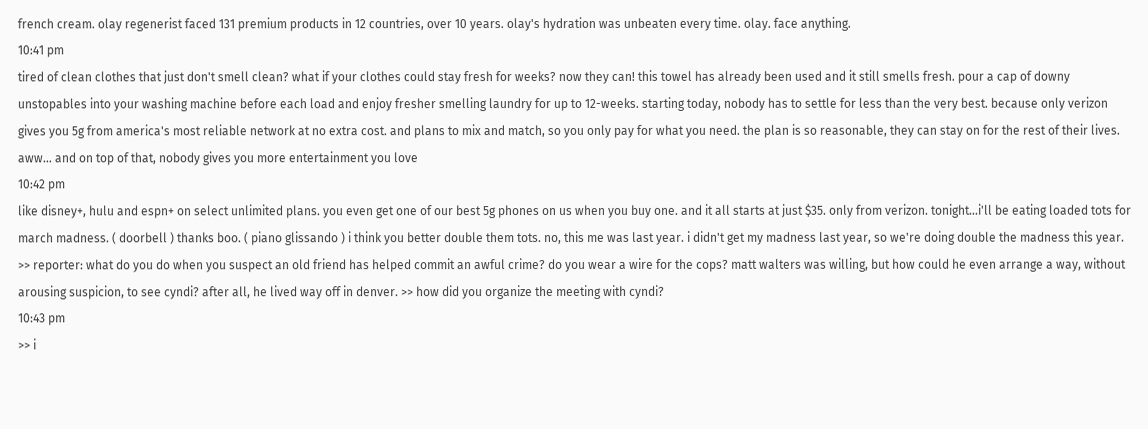french cream. olay regenerist faced 131 premium products in 12 countries, over 10 years. olay's hydration was unbeaten every time. olay. face anything.
10:41 pm
tired of clean clothes that just don't smell clean? what if your clothes could stay fresh for weeks? now they can! this towel has already been used and it still smells fresh. pour a cap of downy unstopables into your washing machine before each load and enjoy fresher smelling laundry for up to 12-weeks. starting today, nobody has to settle for less than the very best. because only verizon gives you 5g from america's most reliable network at no extra cost. and plans to mix and match, so you only pay for what you need. the plan is so reasonable, they can stay on for the rest of their lives. aww... and on top of that, nobody gives you more entertainment you love
10:42 pm
like disney+, hulu and espn+ on select unlimited plans. you even get one of our best 5g phones on us when you buy one. and it all starts at just $35. only from verizon. tonight...i'll be eating loaded tots for march madness. ( doorbell ) thanks boo. ( piano glissando ) i think you better double them tots. no, this me was last year. i didn't get my madness last year, so we're doing double the madness this year. >> reporter: what do you do when you suspect an old friend has helped commit an awful crime? do you wear a wire for the cops? matt walters was willing, but how could he even arrange a way, without arousing suspicion, to see cyndi? after all, he lived way off in denver. >> how did you organize the meeting with cyndi?
10:43 pm
>> i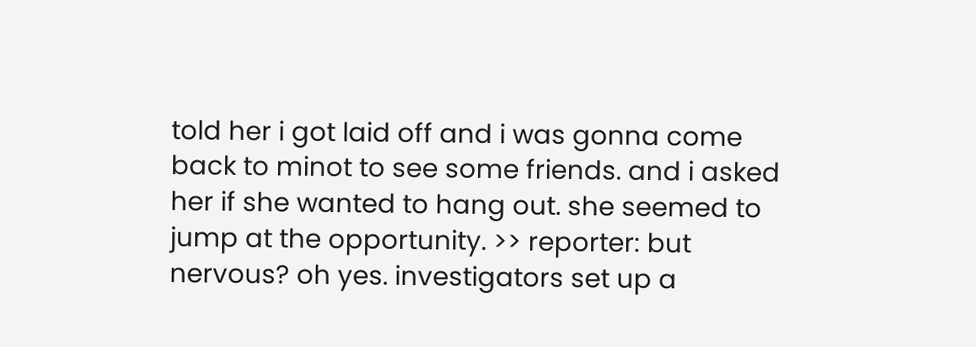told her i got laid off and i was gonna come back to minot to see some friends. and i asked her if she wanted to hang out. she seemed to jump at the opportunity. >> reporter: but nervous? oh yes. investigators set up a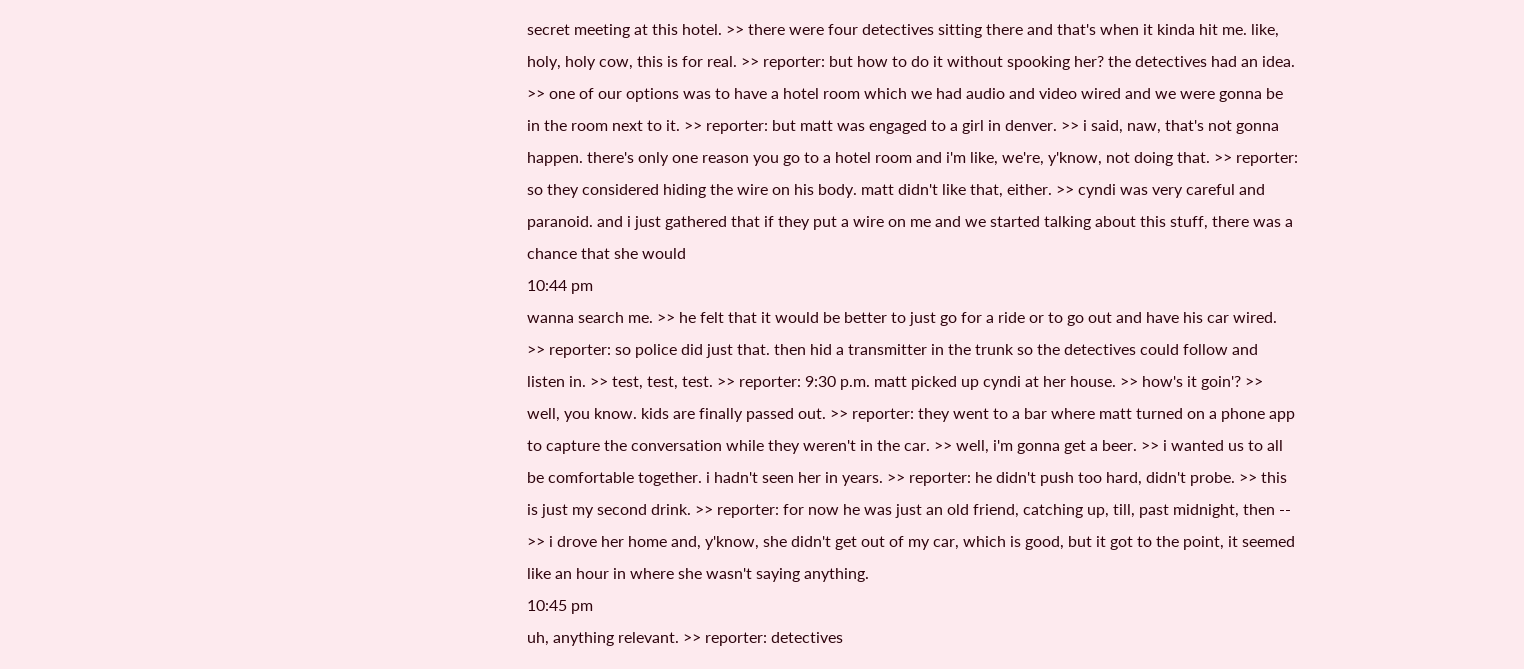secret meeting at this hotel. >> there were four detectives sitting there and that's when it kinda hit me. like, holy, holy cow, this is for real. >> reporter: but how to do it without spooking her? the detectives had an idea. >> one of our options was to have a hotel room which we had audio and video wired and we were gonna be in the room next to it. >> reporter: but matt was engaged to a girl in denver. >> i said, naw, that's not gonna happen. there's only one reason you go to a hotel room and i'm like, we're, y'know, not doing that. >> reporter: so they considered hiding the wire on his body. matt didn't like that, either. >> cyndi was very careful and paranoid. and i just gathered that if they put a wire on me and we started talking about this stuff, there was a chance that she would
10:44 pm
wanna search me. >> he felt that it would be better to just go for a ride or to go out and have his car wired. >> reporter: so police did just that. then hid a transmitter in the trunk so the detectives could follow and listen in. >> test, test, test. >> reporter: 9:30 p.m. matt picked up cyndi at her house. >> how's it goin'? >> well, you know. kids are finally passed out. >> reporter: they went to a bar where matt turned on a phone app to capture the conversation while they weren't in the car. >> well, i'm gonna get a beer. >> i wanted us to all be comfortable together. i hadn't seen her in years. >> reporter: he didn't push too hard, didn't probe. >> this is just my second drink. >> reporter: for now he was just an old friend, catching up, till, past midnight, then -- >> i drove her home and, y'know, she didn't get out of my car, which is good, but it got to the point, it seemed like an hour in where she wasn't saying anything.
10:45 pm
uh, anything relevant. >> reporter: detectives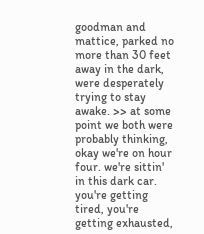goodman and mattice, parked no more than 30 feet away in the dark, were desperately trying to stay awake. >> at some point we both were probably thinking, okay we're on hour four. we're sittin' in this dark car. you're getting tired, you're getting exhausted,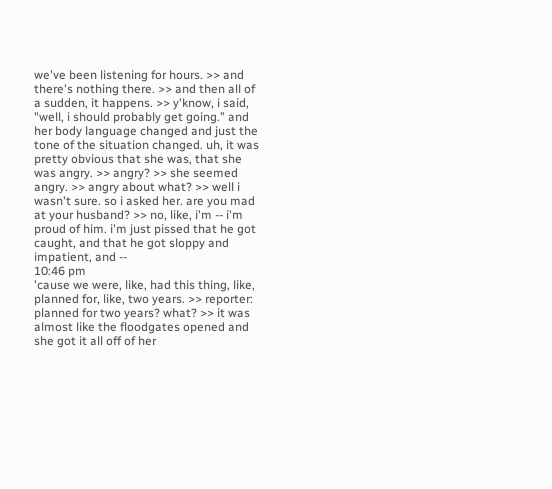we've been listening for hours. >> and there's nothing there. >> and then all of a sudden, it happens. >> y'know, i said, "well, i should probably get going.” and her body language changed and just the tone of the situation changed. uh, it was pretty obvious that she was, that she was angry. >> angry? >> she seemed angry. >> angry about what? >> well i wasn't sure. so i asked her. are you mad at your husband? >> no, like, i'm -- i'm proud of him. i'm just pissed that he got caught, and that he got sloppy and impatient, and --
10:46 pm
'cause we were, like, had this thing, like, planned for, like, two years. >> reporter: planned for two years? what? >> it was almost like the floodgates opened and she got it all off of her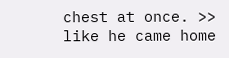chest at once. >> like he came home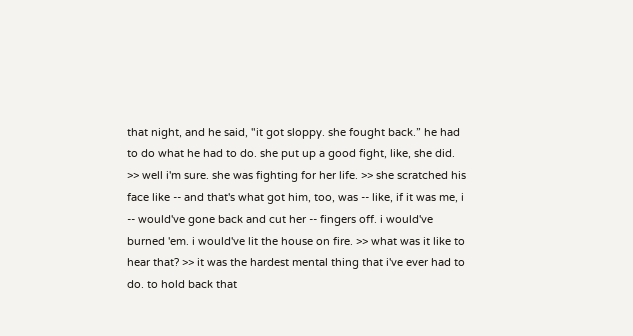that night, and he said, "it got sloppy. she fought back.” he had to do what he had to do. she put up a good fight, like, she did. >> well i'm sure. she was fighting for her life. >> she scratched his face like -- and that's what got him, too, was -- like, if it was me, i -- would've gone back and cut her -- fingers off. i would've burned 'em. i would've lit the house on fire. >> what was it like to hear that? >> it was the hardest mental thing that i've ever had to do. to hold back that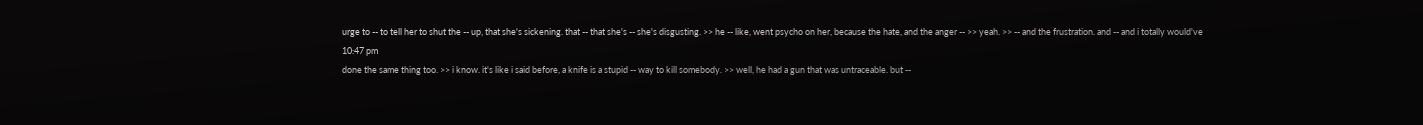urge to -- to tell her to shut the -- up, that she's sickening. that -- that she's -- she's disgusting. >> he -- like, went psycho on her, because the hate, and the anger -- >> yeah. >> -- and the frustration. and -- and i totally would've
10:47 pm
done the same thing too. >> i know. it's like i said before, a knife is a stupid -- way to kill somebody. >> well, he had a gun that was untraceable. but --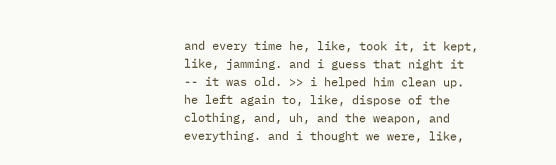and every time he, like, took it, it kept, like, jamming. and i guess that night it -- it was old. >> i helped him clean up. he left again to, like, dispose of the clothing, and, uh, and the weapon, and everything. and i thought we were, like,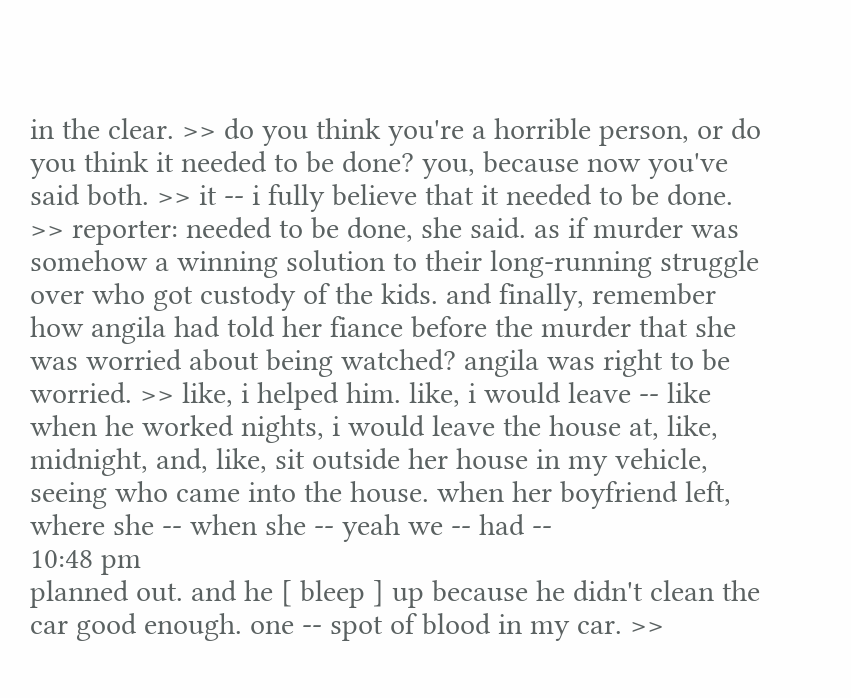in the clear. >> do you think you're a horrible person, or do you think it needed to be done? you, because now you've said both. >> it -- i fully believe that it needed to be done. >> reporter: needed to be done, she said. as if murder was somehow a winning solution to their long-running struggle over who got custody of the kids. and finally, remember how angila had told her fiance before the murder that she was worried about being watched? angila was right to be worried. >> like, i helped him. like, i would leave -- like when he worked nights, i would leave the house at, like, midnight, and, like, sit outside her house in my vehicle, seeing who came into the house. when her boyfriend left, where she -- when she -- yeah we -- had --
10:48 pm
planned out. and he [ bleep ] up because he didn't clean the car good enough. one -- spot of blood in my car. >>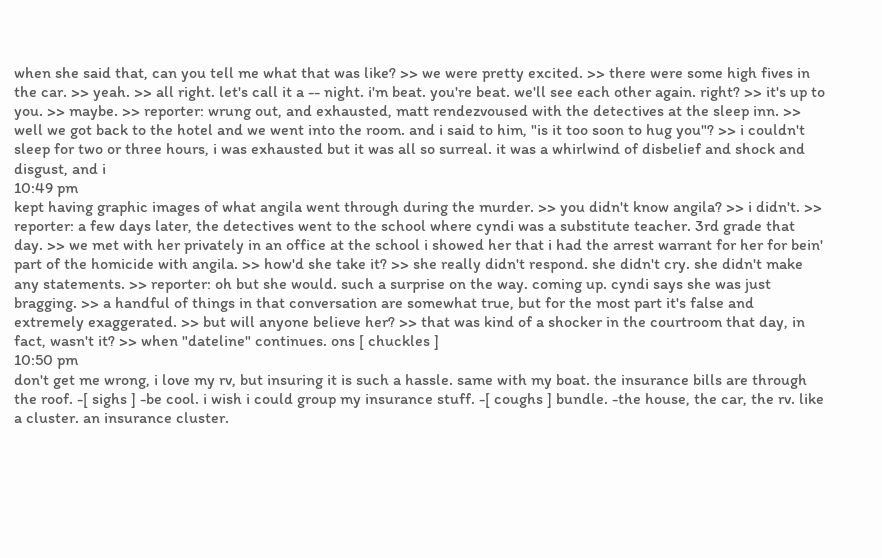when she said that, can you tell me what that was like? >> we were pretty excited. >> there were some high fives in the car. >> yeah. >> all right. let's call it a -- night. i'm beat. you're beat. we'll see each other again. right? >> it's up to you. >> maybe. >> reporter: wrung out, and exhausted, matt rendezvoused with the detectives at the sleep inn. >> well we got back to the hotel and we went into the room. and i said to him, "is it too soon to hug you"? >> i couldn't sleep for two or three hours, i was exhausted but it was all so surreal. it was a whirlwind of disbelief and shock and disgust, and i
10:49 pm
kept having graphic images of what angila went through during the murder. >> you didn't know angila? >> i didn't. >> reporter: a few days later, the detectives went to the school where cyndi was a substitute teacher. 3rd grade that day. >> we met with her privately in an office at the school i showed her that i had the arrest warrant for her for bein' part of the homicide with angila. >> how'd she take it? >> she really didn't respond. she didn't cry. she didn't make any statements. >> reporter: oh but she would. such a surprise on the way. coming up. cyndi says she was just bragging. >> a handful of things in that conversation are somewhat true, but for the most part it's false and extremely exaggerated. >> but will anyone believe her? >> that was kind of a shocker in the courtroom that day, in fact, wasn't it? >> when "dateline" continues. ons [ chuckles ]
10:50 pm
don't get me wrong, i love my rv, but insuring it is such a hassle. same with my boat. the insurance bills are through the roof. -[ sighs ] -be cool. i wish i could group my insurance stuff. -[ coughs ] bundle. -the house, the car, the rv. like a cluster. an insurance cluster.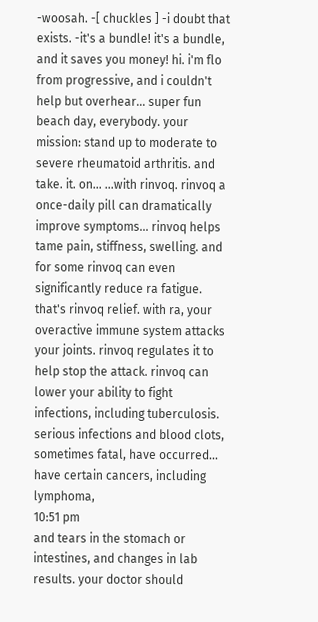-woosah. -[ chuckles ] -i doubt that exists. -it's a bundle! it's a bundle, and it saves you money! hi. i'm flo from progressive, and i couldn't help but overhear... super fun beach day, everybody. your mission: stand up to moderate to severe rheumatoid arthritis. and take. it. on... ...with rinvoq. rinvoq a once-daily pill can dramatically improve symptoms... rinvoq helps tame pain, stiffness, swelling. and for some rinvoq can even significantly reduce ra fatigue. that's rinvoq relief. with ra, your overactive immune system attacks your joints. rinvoq regulates it to help stop the attack. rinvoq can lower your ability to fight infections, including tuberculosis. serious infections and blood clots, sometimes fatal, have occurred... have certain cancers, including lymphoma,
10:51 pm
and tears in the stomach or intestines, and changes in lab results. your doctor should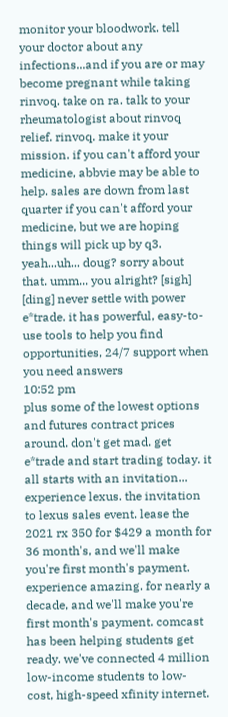monitor your bloodwork. tell your doctor about any infections...and if you are or may become pregnant while taking rinvoq. take on ra. talk to your rheumatologist about rinvoq relief. rinvoq. make it your mission. if you can't afford your medicine, abbvie may be able to help. sales are down from last quarter if you can't afford your medicine, but we are hoping things will pick up by q3. yeah...uh... doug? sorry about that. umm... you alright? [sigh] [ding] never settle with power e*trade. it has powerful, easy-to-use tools to help you find opportunities, 24/7 support when you need answers
10:52 pm
plus some of the lowest options and futures contract prices around. don't get mad. get e*trade and start trading today. it all starts with an invitation... experience lexus. the invitation to lexus sales event. lease the 2021 rx 350 for $429 a month for 36 month's, and we'll make you're first month's payment. experience amazing. for nearly a decade, and we'll make you're first month's payment. comcast has been helping students get ready. we've connected 4 million low-income students to low- cost, high-speed xfinity internet.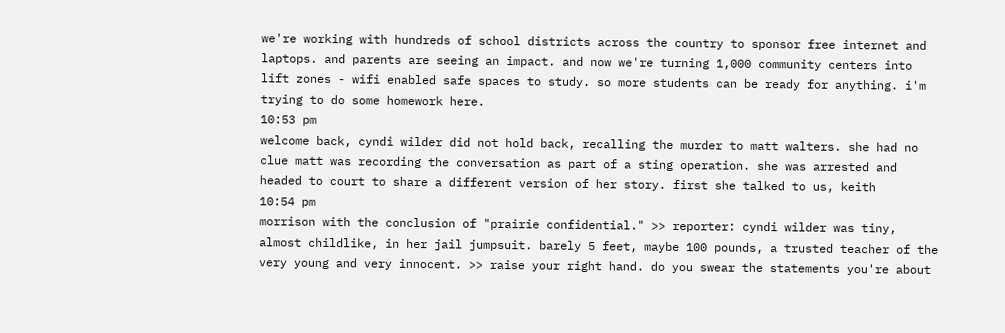we're working with hundreds of school districts across the country to sponsor free internet and laptops. and parents are seeing an impact. and now we're turning 1,000 community centers into lift zones - wifi enabled safe spaces to study. so more students can be ready for anything. i'm trying to do some homework here.
10:53 pm
welcome back, cyndi wilder did not hold back, recalling the murder to matt walters. she had no clue matt was recording the conversation as part of a sting operation. she was arrested and headed to court to share a different version of her story. first she talked to us, keith
10:54 pm
morrison with the conclusion of "prairie confidential." >> reporter: cyndi wilder was tiny, almost childlike, in her jail jumpsuit. barely 5 feet, maybe 100 pounds, a trusted teacher of the very young and very innocent. >> raise your right hand. do you swear the statements you're about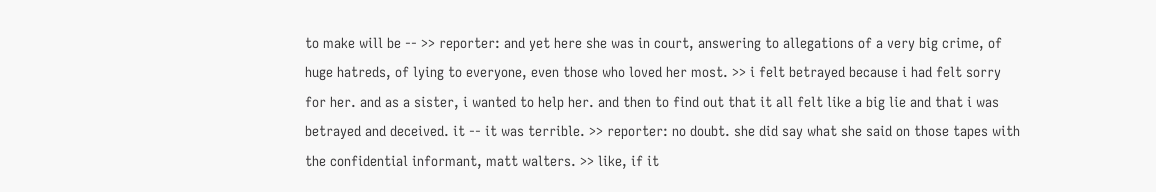to make will be -- >> reporter: and yet here she was in court, answering to allegations of a very big crime, of huge hatreds, of lying to everyone, even those who loved her most. >> i felt betrayed because i had felt sorry for her. and as a sister, i wanted to help her. and then to find out that it all felt like a big lie and that i was betrayed and deceived. it -- it was terrible. >> reporter: no doubt. she did say what she said on those tapes with the confidential informant, matt walters. >> like, if it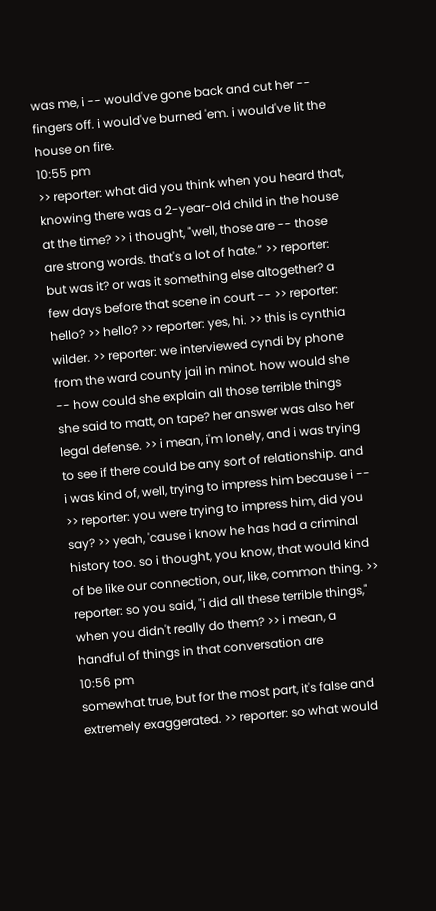was me, i -- would've gone back and cut her -- fingers off. i would've burned 'em. i would've lit the house on fire.
10:55 pm
>> reporter: what did you think when you heard that, knowing there was a 2-year-old child in the house at the time? >> i thought, "well, those are -- those are strong words. that's a lot of hate.” >> reporter: but was it? or was it something else altogether? a few days before that scene in court -- >> reporter: hello? >> hello? >> reporter: yes, hi. >> this is cynthia wilder. >> reporter: we interviewed cyndi by phone from the ward county jail in minot. how would she -- how could she explain all those terrible things she said to matt, on tape? her answer was also her legal defense. >> i mean, i'm lonely, and i was trying to see if there could be any sort of relationship. and i was kind of, well, trying to impress him because i -- >> reporter: you were trying to impress him, did you say? >> yeah, 'cause i know he has had a criminal history too. so i thought, you know, that would kind of be like our connection, our, like, common thing. >> reporter: so you said, "i did all these terrible things," when you didn't really do them? >> i mean, a handful of things in that conversation are
10:56 pm
somewhat true, but for the most part, it's false and extremely exaggerated. >> reporter: so what would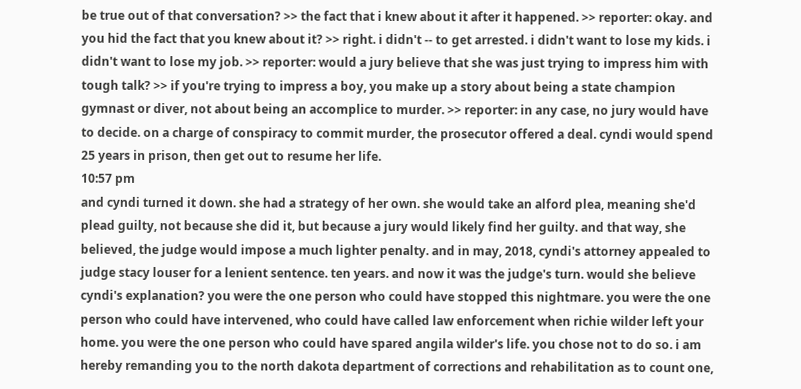be true out of that conversation? >> the fact that i knew about it after it happened. >> reporter: okay. and you hid the fact that you knew about it? >> right. i didn't -- to get arrested. i didn't want to lose my kids. i didn't want to lose my job. >> reporter: would a jury believe that she was just trying to impress him with tough talk? >> if you're trying to impress a boy, you make up a story about being a state champion gymnast or diver, not about being an accomplice to murder. >> reporter: in any case, no jury would have to decide. on a charge of conspiracy to commit murder, the prosecutor offered a deal. cyndi would spend 25 years in prison, then get out to resume her life.
10:57 pm
and cyndi turned it down. she had a strategy of her own. she would take an alford plea, meaning she'd plead guilty, not because she did it, but because a jury would likely find her guilty. and that way, she believed, the judge would impose a much lighter penalty. and in may, 2018, cyndi's attorney appealed to judge stacy louser for a lenient sentence. ten years. and now it was the judge's turn. would she believe cyndi's explanation? you were the one person who could have stopped this nightmare. you were the one person who could have intervened, who could have called law enforcement when richie wilder left your home. you were the one person who could have spared angila wilder's life. you chose not to do so. i am hereby remanding you to the north dakota department of corrections and rehabilitation as to count one,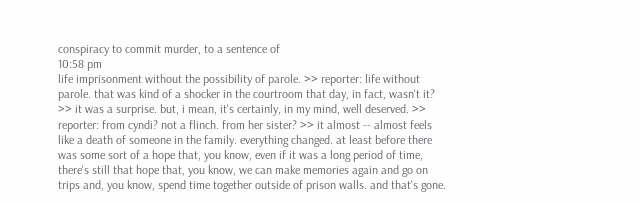conspiracy to commit murder, to a sentence of
10:58 pm
life imprisonment without the possibility of parole. >> reporter: life without parole. that was kind of a shocker in the courtroom that day, in fact, wasn't it? >> it was a surprise. but, i mean, it's certainly, in my mind, well deserved. >> reporter: from cyndi? not a flinch. from her sister? >> it almost -- almost feels like a death of someone in the family. everything changed. at least before there was some sort of a hope that, you know, even if it was a long period of time, there's still that hope that, you know, we can make memories again and go on trips and, you know, spend time together outside of prison walls. and that's gone.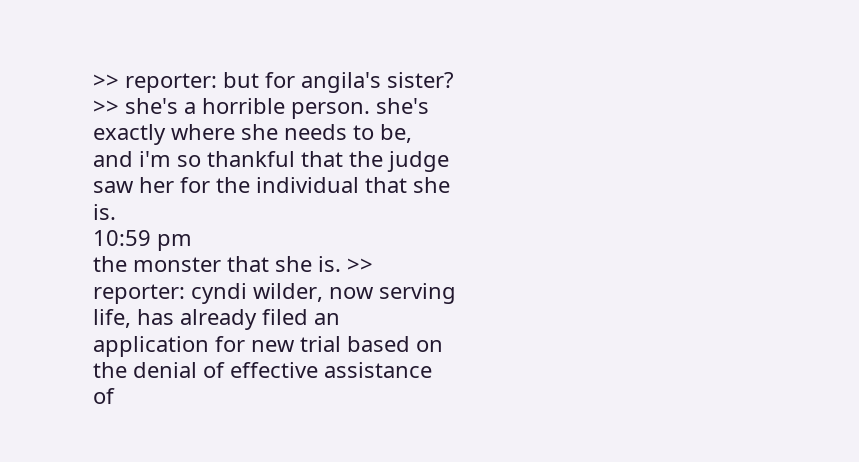>> reporter: but for angila's sister? >> she's a horrible person. she's exactly where she needs to be, and i'm so thankful that the judge saw her for the individual that she is.
10:59 pm
the monster that she is. >> reporter: cyndi wilder, now serving life, has already filed an application for new trial based on the denial of effective assistance of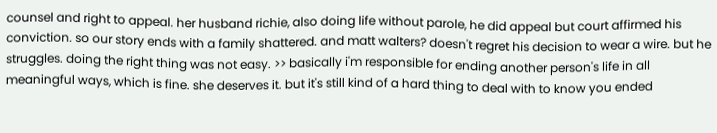counsel and right to appeal. her husband richie, also doing life without parole, he did appeal but court affirmed his conviction. so our story ends with a family shattered. and matt walters? doesn't regret his decision to wear a wire. but he struggles. doing the right thing was not easy. >> basically i'm responsible for ending another person's life in all meaningful ways, which is fine. she deserves it. but it's still kind of a hard thing to deal with to know you ended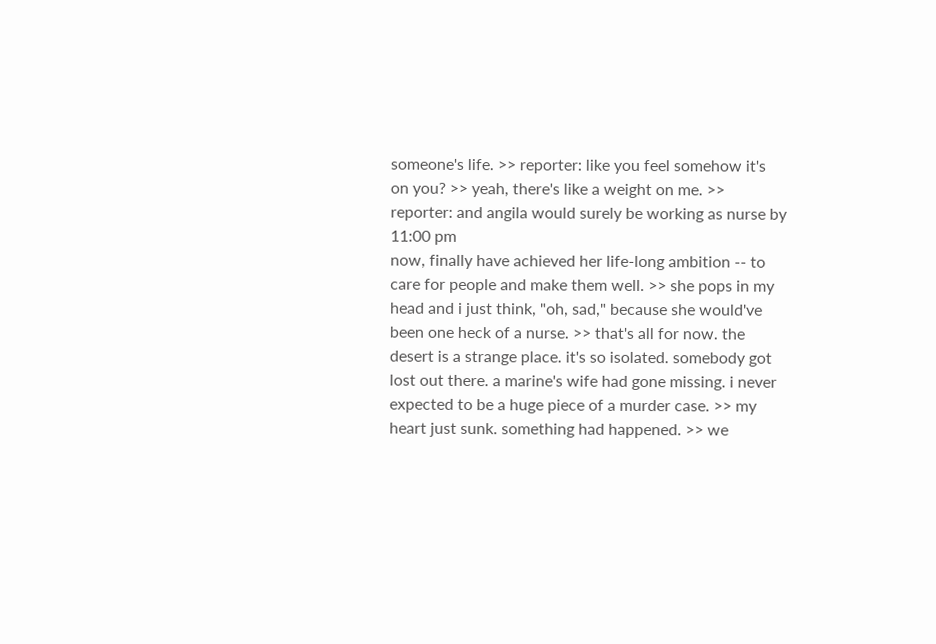someone's life. >> reporter: like you feel somehow it's on you? >> yeah, there's like a weight on me. >> reporter: and angila would surely be working as nurse by
11:00 pm
now, finally have achieved her life-long ambition -- to care for people and make them well. >> she pops in my head and i just think, "oh, sad," because she would've been one heck of a nurse. >> that's all for now. the desert is a strange place. it's so isolated. somebody got lost out there. a marine's wife had gone missing. i never expected to be a huge piece of a murder case. >> my heart just sunk. something had happened. >> we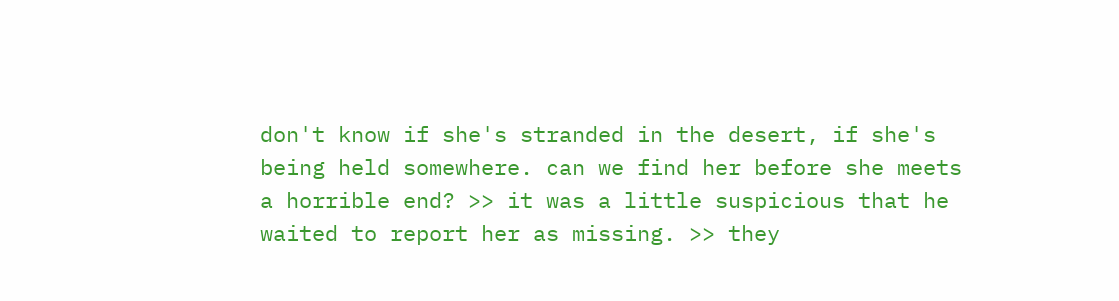don't know if she's stranded in the desert, if she's being held somewhere. can we find her before she meets a horrible end? >> it was a little suspicious that he waited to report her as missing. >> they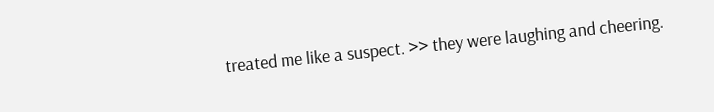treated me like a suspect. >> they were laughing and cheering.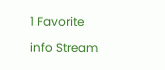1 Favorite

info Stream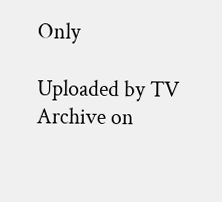Only

Uploaded by TV Archive on